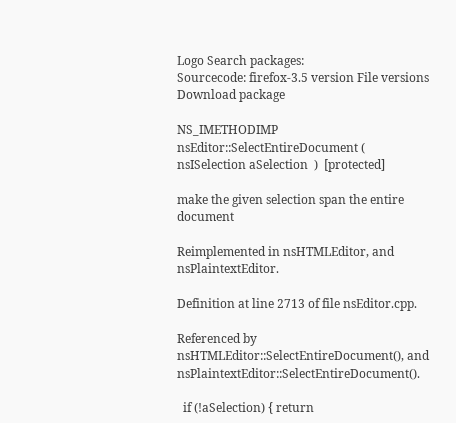Logo Search packages:
Sourcecode: firefox-3.5 version File versions  Download package

NS_IMETHODIMP nsEditor::SelectEntireDocument ( nsISelection aSelection  )  [protected]

make the given selection span the entire document

Reimplemented in nsHTMLEditor, and nsPlaintextEditor.

Definition at line 2713 of file nsEditor.cpp.

Referenced by nsHTMLEditor::SelectEntireDocument(), and nsPlaintextEditor::SelectEntireDocument().

  if (!aSelection) { return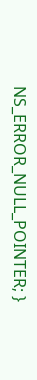NS_ERROR_NULL_POINTER; }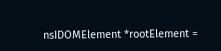nsIDOMElement *rootElement =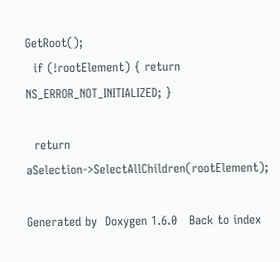GetRoot();
  if (!rootElement) { return NS_ERROR_NOT_INITIALIZED; }

  return aSelection->SelectAllChildren(rootElement);

Generated by  Doxygen 1.6.0   Back to index